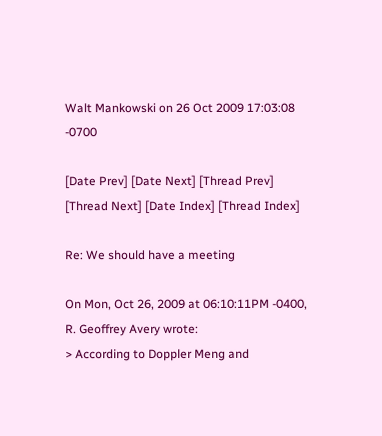Walt Mankowski on 26 Oct 2009 17:03:08 -0700

[Date Prev] [Date Next] [Thread Prev] [Thread Next] [Date Index] [Thread Index]

Re: We should have a meeting

On Mon, Oct 26, 2009 at 06:10:11PM -0400, R. Geoffrey Avery wrote:
> According to Doppler Meng and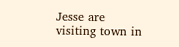Jesse are visiting town in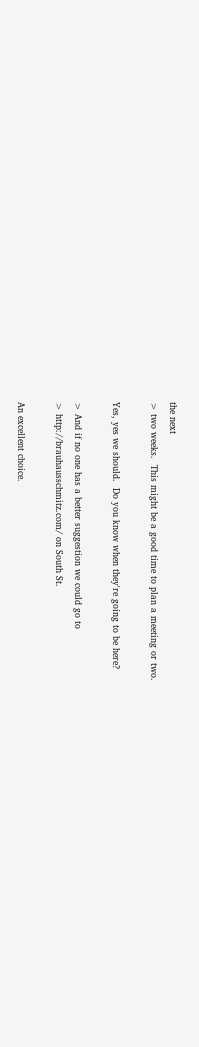the next
> two weeks.  This might be a good time to plan a meeting or two.

Yes, yes we should.  Do you know when they're going to be here?

> And if no one has a better suggestion we could go to
> http://brauhausschmitz.com/ on South St.

An excellent choice.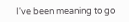I've been meaning to go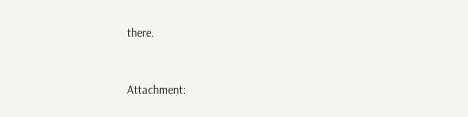there.


Attachment: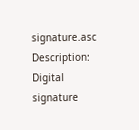signature.asc
Description: Digital signature